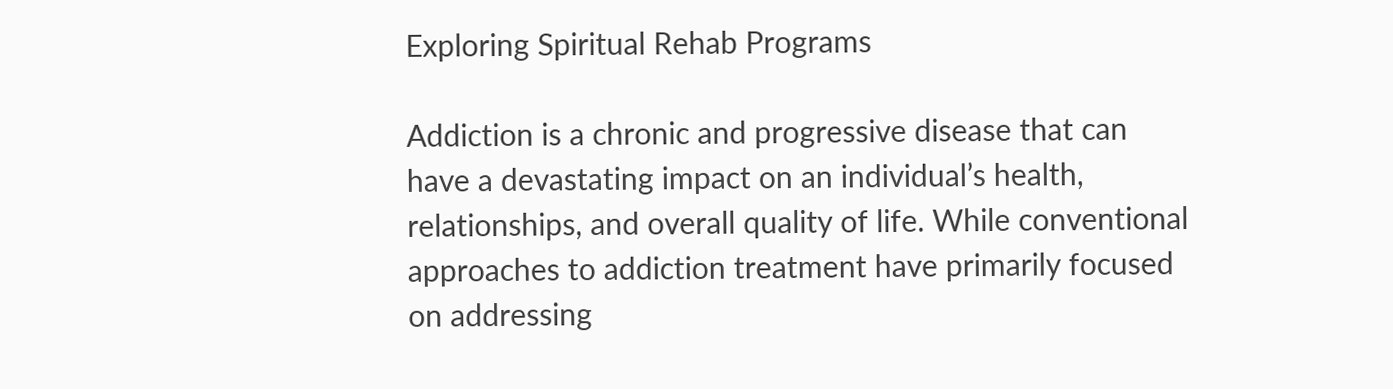Exploring Spiritual Rehab Programs

Addiction is a chronic and progressive disease that can have a devastating impact on an individual’s health, relationships, and overall quality of life. While conventional approaches to addiction treatment have primarily focused on addressing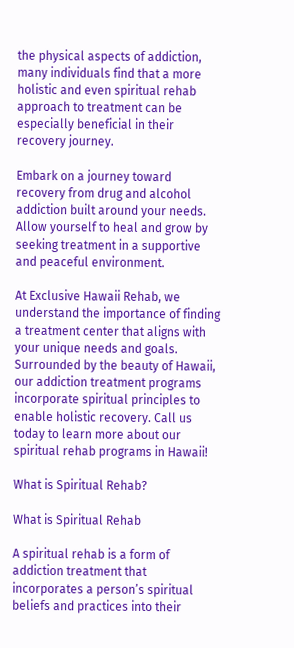the physical aspects of addiction, many individuals find that a more holistic and even spiritual rehab approach to treatment can be especially beneficial in their recovery journey.

Embark on a journey toward recovery from drug and alcohol addiction built around your needs. Allow yourself to heal and grow by seeking treatment in a supportive and peaceful environment.

At Exclusive Hawaii Rehab, we understand the importance of finding a treatment center that aligns with your unique needs and goals. Surrounded by the beauty of Hawaii, our addiction treatment programs incorporate spiritual principles to enable holistic recovery. Call us today to learn more about our spiritual rehab programs in Hawaii!

What is Spiritual Rehab?

What is Spiritual Rehab

A spiritual rehab is a form of addiction treatment that incorporates a person’s spiritual beliefs and practices into their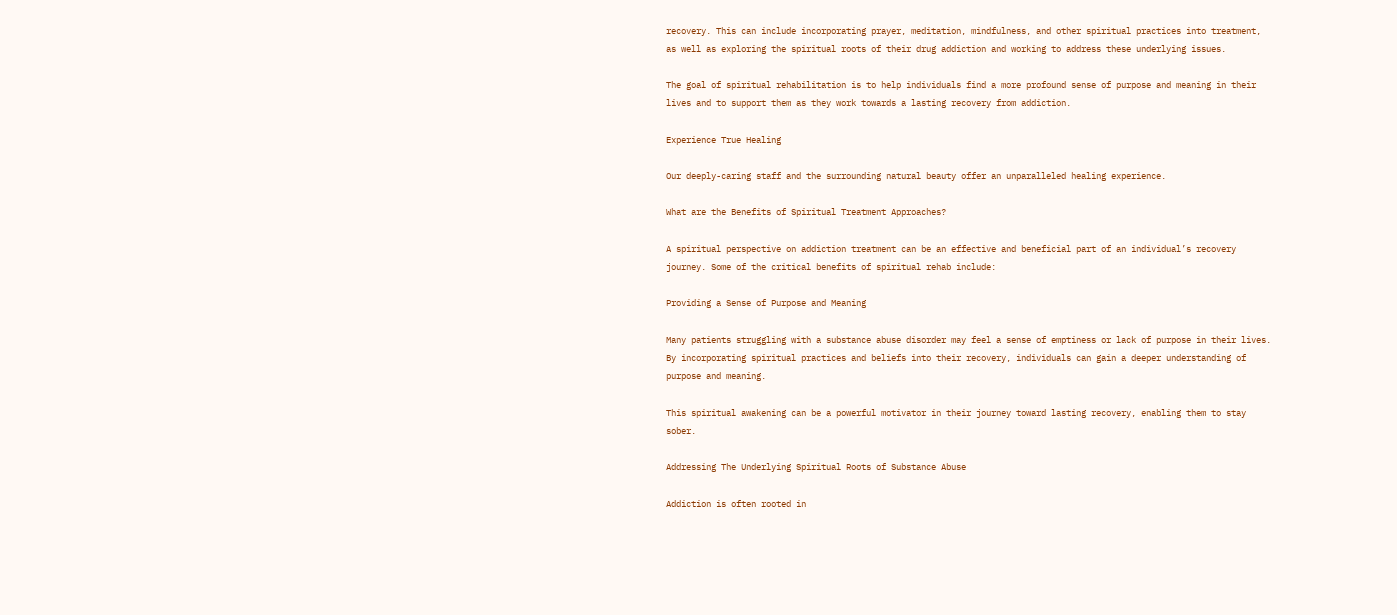recovery. This can include incorporating prayer, meditation, mindfulness, and other spiritual practices into treatment, as well as exploring the spiritual roots of their drug addiction and working to address these underlying issues.

The goal of spiritual rehabilitation is to help individuals find a more profound sense of purpose and meaning in their lives and to support them as they work towards a lasting recovery from addiction.

Experience True Healing

Our deeply-caring staff and the surrounding natural beauty offer an unparalleled healing experience.

What are the Benefits of Spiritual Treatment Approaches?

A spiritual perspective on addiction treatment can be an effective and beneficial part of an individual’s recovery journey. Some of the critical benefits of spiritual rehab include:

Providing a Sense of Purpose and Meaning

Many patients struggling with a substance abuse disorder may feel a sense of emptiness or lack of purpose in their lives. By incorporating spiritual practices and beliefs into their recovery, individuals can gain a deeper understanding of purpose and meaning.

This spiritual awakening can be a powerful motivator in their journey toward lasting recovery, enabling them to stay sober.

Addressing The Underlying Spiritual Roots of Substance Abuse

Addiction is often rooted in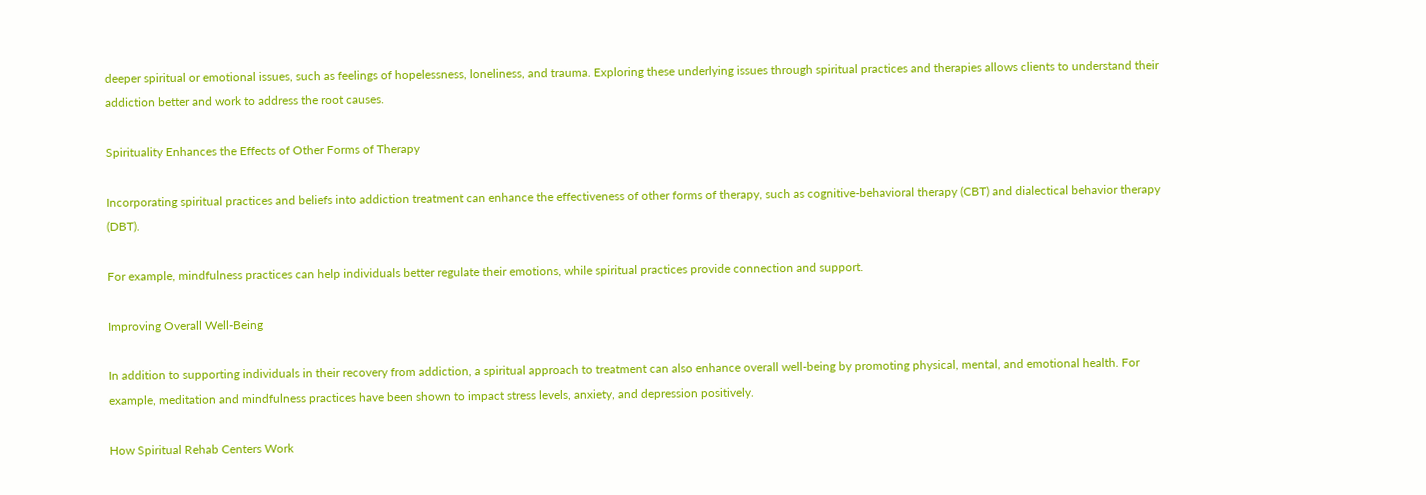deeper spiritual or emotional issues, such as feelings of hopelessness, loneliness, and trauma. Exploring these underlying issues through spiritual practices and therapies allows clients to understand their addiction better and work to address the root causes.

Spirituality Enhances the Effects of Other Forms of Therapy

Incorporating spiritual practices and beliefs into addiction treatment can enhance the effectiveness of other forms of therapy, such as cognitive-behavioral therapy (CBT) and dialectical behavior therapy (DBT).

For example, mindfulness practices can help individuals better regulate their emotions, while spiritual practices provide connection and support.

Improving Overall Well-Being

In addition to supporting individuals in their recovery from addiction, a spiritual approach to treatment can also enhance overall well-being by promoting physical, mental, and emotional health. For example, meditation and mindfulness practices have been shown to impact stress levels, anxiety, and depression positively.

How Spiritual Rehab Centers Work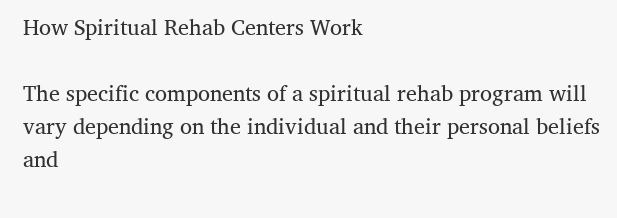How Spiritual Rehab Centers Work

The specific components of a spiritual rehab program will vary depending on the individual and their personal beliefs and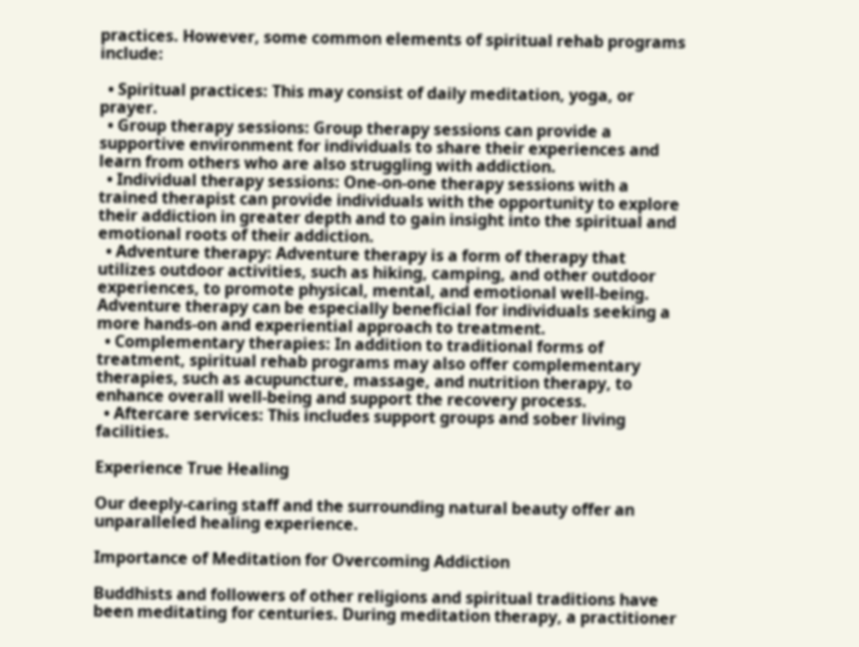practices. However, some common elements of spiritual rehab programs include:

  • Spiritual practices: This may consist of daily meditation, yoga, or prayer.
  • Group therapy sessions: Group therapy sessions can provide a supportive environment for individuals to share their experiences and learn from others who are also struggling with addiction.
  • Individual therapy sessions: One-on-one therapy sessions with a trained therapist can provide individuals with the opportunity to explore their addiction in greater depth and to gain insight into the spiritual and emotional roots of their addiction.
  • Adventure therapy: Adventure therapy is a form of therapy that utilizes outdoor activities, such as hiking, camping, and other outdoor experiences, to promote physical, mental, and emotional well-being. Adventure therapy can be especially beneficial for individuals seeking a more hands-on and experiential approach to treatment.
  • Complementary therapies: In addition to traditional forms of treatment, spiritual rehab programs may also offer complementary therapies, such as acupuncture, massage, and nutrition therapy, to enhance overall well-being and support the recovery process.
  • Aftercare services: This includes support groups and sober living facilities.

Experience True Healing

Our deeply-caring staff and the surrounding natural beauty offer an unparalleled healing experience.

Importance of Meditation for Overcoming Addiction

Buddhists and followers of other religions and spiritual traditions have been meditating for centuries. During meditation therapy, a practitioner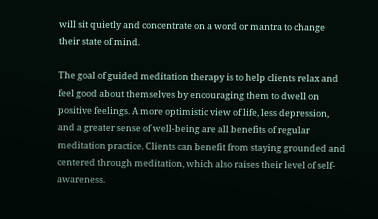will sit quietly and concentrate on a word or mantra to change their state of mind.

The goal of guided meditation therapy is to help clients relax and feel good about themselves by encouraging them to dwell on positive feelings. A more optimistic view of life, less depression, and a greater sense of well-being are all benefits of regular meditation practice. Clients can benefit from staying grounded and centered through meditation, which also raises their level of self-awareness.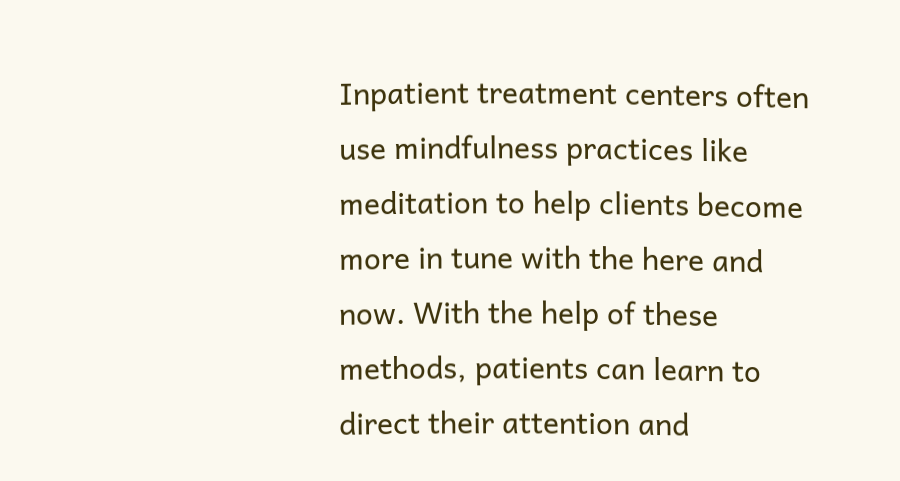Inpatient treatment centers often use mindfulness practices like meditation to help clients become more in tune with the here and now. With the help of these methods, patients can learn to direct their attention and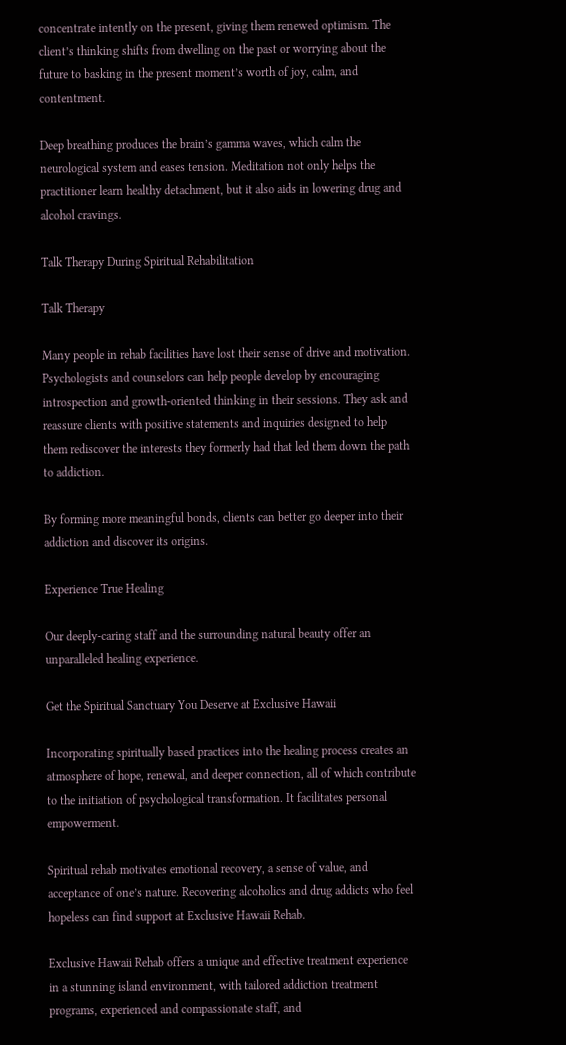concentrate intently on the present, giving them renewed optimism. The client’s thinking shifts from dwelling on the past or worrying about the future to basking in the present moment’s worth of joy, calm, and contentment.

Deep breathing produces the brain’s gamma waves, which calm the neurological system and eases tension. Meditation not only helps the practitioner learn healthy detachment, but it also aids in lowering drug and alcohol cravings.

Talk Therapy During Spiritual Rehabilitation

Talk Therapy

Many people in rehab facilities have lost their sense of drive and motivation. Psychologists and counselors can help people develop by encouraging introspection and growth-oriented thinking in their sessions. They ask and reassure clients with positive statements and inquiries designed to help them rediscover the interests they formerly had that led them down the path to addiction.

By forming more meaningful bonds, clients can better go deeper into their addiction and discover its origins.

Experience True Healing

Our deeply-caring staff and the surrounding natural beauty offer an unparalleled healing experience.

Get the Spiritual Sanctuary You Deserve at Exclusive Hawaii

Incorporating spiritually based practices into the healing process creates an atmosphere of hope, renewal, and deeper connection, all of which contribute to the initiation of psychological transformation. It facilitates personal empowerment.

Spiritual rehab motivates emotional recovery, a sense of value, and acceptance of one’s nature. Recovering alcoholics and drug addicts who feel hopeless can find support at Exclusive Hawaii Rehab.

Exclusive Hawaii Rehab offers a unique and effective treatment experience in a stunning island environment, with tailored addiction treatment programs, experienced and compassionate staff, and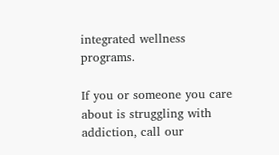integrated wellness programs.

If you or someone you care about is struggling with addiction, call our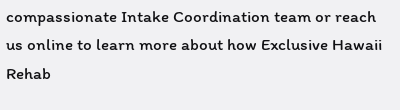compassionate Intake Coordination team or reach us online to learn more about how Exclusive Hawaii Rehab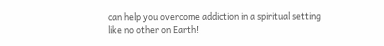can help you overcome addiction in a spiritual setting like no other on Earth!